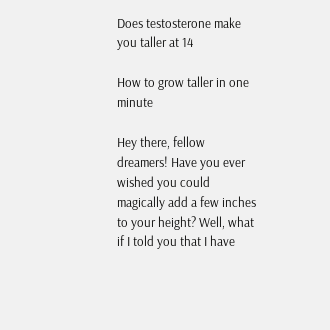Does testosterone make you taller at 14

How to grow taller in one minute

Hey there, fellow dreamers! Have you ever wished you could magically add a few inches to your height? Well, what if I told you that I have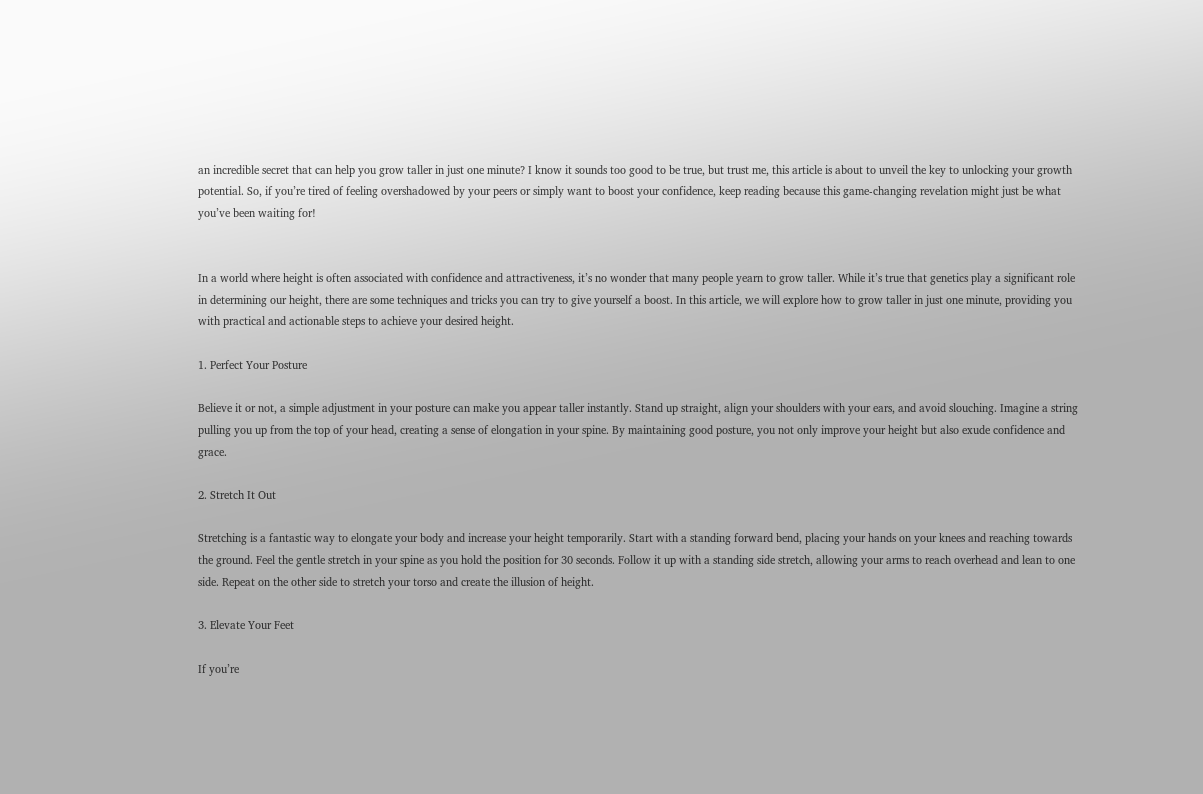an incredible secret that can help you grow taller in just one minute? I know it sounds too good to be true, but trust me, this article is about to unveil the key to unlocking your growth potential. So, if you’re tired of feeling overshadowed by your peers or simply want to boost your confidence, keep reading because this game-changing revelation might just be what you’ve been waiting for!


In a world where height is often associated with confidence and attractiveness, it’s no wonder that many people yearn to grow taller. While it’s true that genetics play a significant role in determining our height, there are some techniques and tricks you can try to give yourself a boost. In this article, we will explore how to grow taller in just one minute, providing you with practical and actionable steps to achieve your desired height.

1. Perfect Your Posture

Believe it or not, a simple adjustment in your posture can make you appear taller instantly. Stand up straight, align your shoulders with your ears, and avoid slouching. Imagine a string pulling you up from the top of your head, creating a sense of elongation in your spine. By maintaining good posture, you not only improve your height but also exude confidence and grace.

2. Stretch It Out

Stretching is a fantastic way to elongate your body and increase your height temporarily. Start with a standing forward bend, placing your hands on your knees and reaching towards the ground. Feel the gentle stretch in your spine as you hold the position for 30 seconds. Follow it up with a standing side stretch, allowing your arms to reach overhead and lean to one side. Repeat on the other side to stretch your torso and create the illusion of height.

3. Elevate Your Feet

If you’re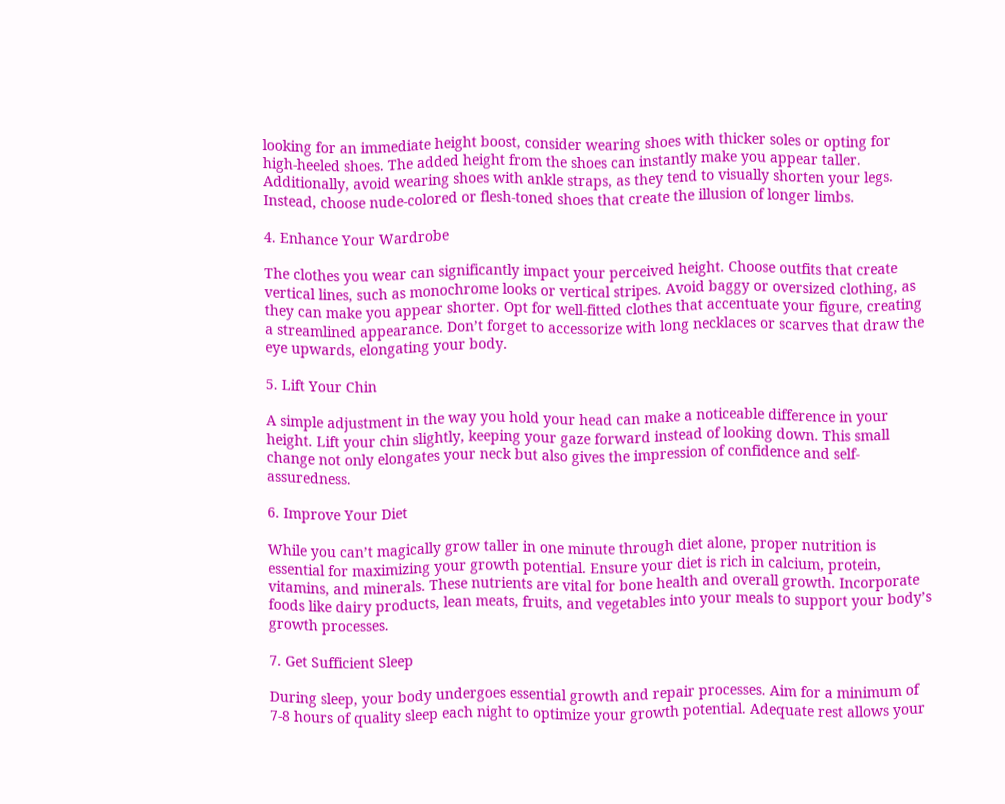looking for an immediate height boost, consider wearing shoes with thicker soles or opting for high-heeled shoes. The added height from the shoes can instantly make you appear taller. Additionally, avoid wearing shoes with ankle straps, as they tend to visually shorten your legs. Instead, choose nude-colored or flesh-toned shoes that create the illusion of longer limbs.

4. Enhance Your Wardrobe

The clothes you wear can significantly impact your perceived height. Choose outfits that create vertical lines, such as monochrome looks or vertical stripes. Avoid baggy or oversized clothing, as they can make you appear shorter. Opt for well-fitted clothes that accentuate your figure, creating a streamlined appearance. Don’t forget to accessorize with long necklaces or scarves that draw the eye upwards, elongating your body.

5. Lift Your Chin

A simple adjustment in the way you hold your head can make a noticeable difference in your height. Lift your chin slightly, keeping your gaze forward instead of looking down. This small change not only elongates your neck but also gives the impression of confidence and self-assuredness.

6. Improve Your Diet

While you can’t magically grow taller in one minute through diet alone, proper nutrition is essential for maximizing your growth potential. Ensure your diet is rich in calcium, protein, vitamins, and minerals. These nutrients are vital for bone health and overall growth. Incorporate foods like dairy products, lean meats, fruits, and vegetables into your meals to support your body’s growth processes.

7. Get Sufficient Sleep

During sleep, your body undergoes essential growth and repair processes. Aim for a minimum of 7-8 hours of quality sleep each night to optimize your growth potential. Adequate rest allows your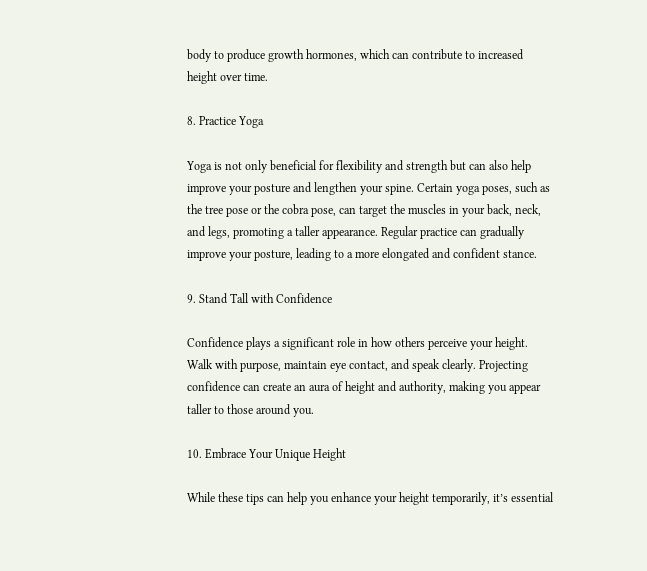body to produce growth hormones, which can contribute to increased height over time.

8. Practice Yoga

Yoga is not only beneficial for flexibility and strength but can also help improve your posture and lengthen your spine. Certain yoga poses, such as the tree pose or the cobra pose, can target the muscles in your back, neck, and legs, promoting a taller appearance. Regular practice can gradually improve your posture, leading to a more elongated and confident stance.

9. Stand Tall with Confidence

Confidence plays a significant role in how others perceive your height. Walk with purpose, maintain eye contact, and speak clearly. Projecting confidence can create an aura of height and authority, making you appear taller to those around you.

10. Embrace Your Unique Height

While these tips can help you enhance your height temporarily, it’s essential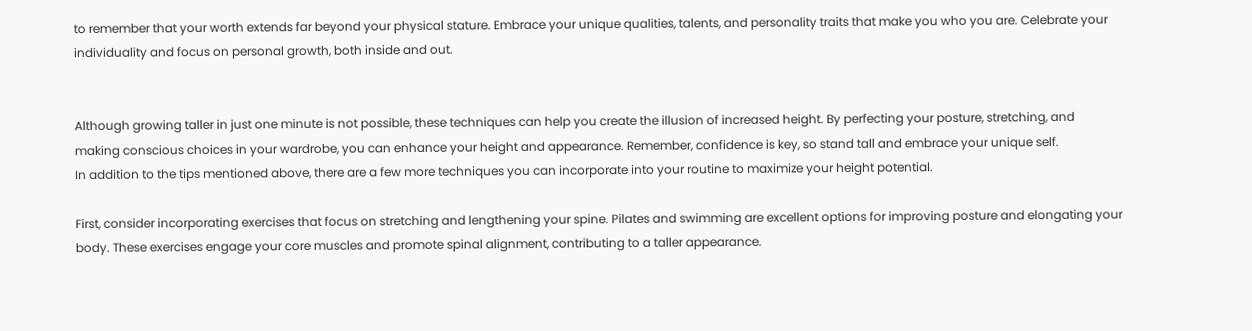to remember that your worth extends far beyond your physical stature. Embrace your unique qualities, talents, and personality traits that make you who you are. Celebrate your individuality and focus on personal growth, both inside and out.


Although growing taller in just one minute is not possible, these techniques can help you create the illusion of increased height. By perfecting your posture, stretching, and making conscious choices in your wardrobe, you can enhance your height and appearance. Remember, confidence is key, so stand tall and embrace your unique self.
In addition to the tips mentioned above, there are a few more techniques you can incorporate into your routine to maximize your height potential.

First, consider incorporating exercises that focus on stretching and lengthening your spine. Pilates and swimming are excellent options for improving posture and elongating your body. These exercises engage your core muscles and promote spinal alignment, contributing to a taller appearance.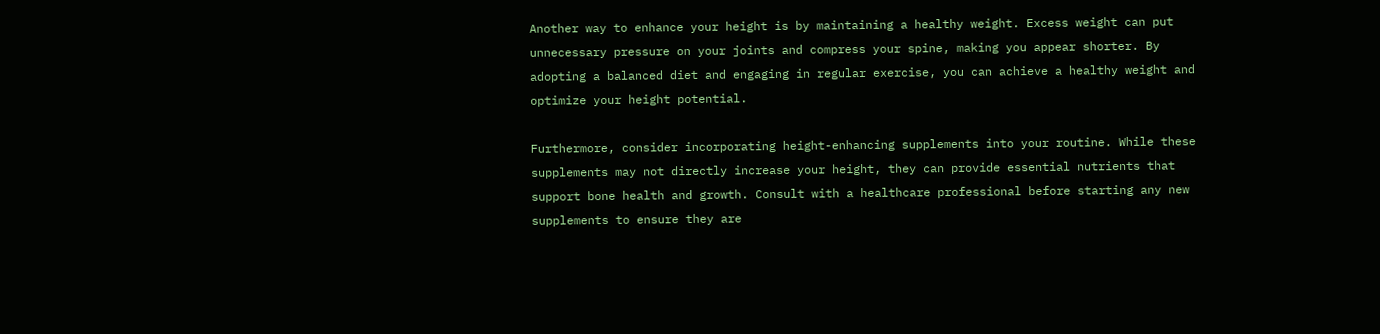Another way to enhance your height is by maintaining a healthy weight. Excess weight can put unnecessary pressure on your joints and compress your spine, making you appear shorter. By adopting a balanced diet and engaging in regular exercise, you can achieve a healthy weight and optimize your height potential.

Furthermore, consider incorporating height-enhancing supplements into your routine. While these supplements may not directly increase your height, they can provide essential nutrients that support bone health and growth. Consult with a healthcare professional before starting any new supplements to ensure they are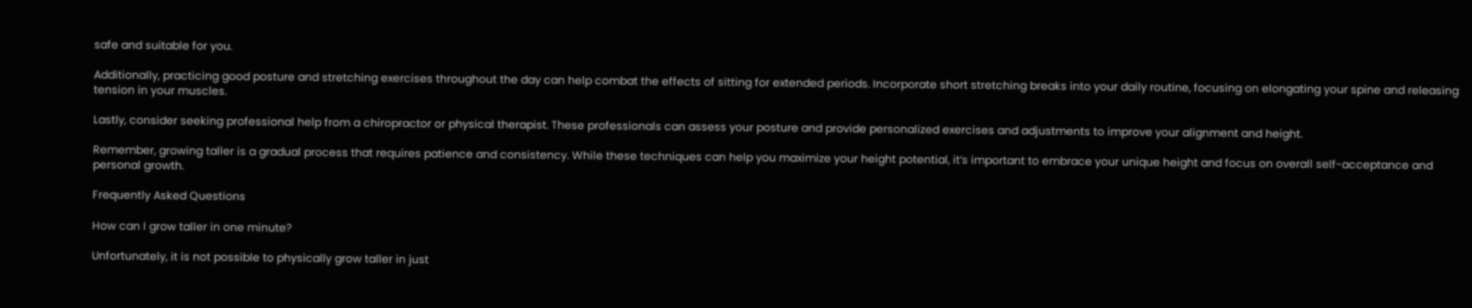safe and suitable for you.

Additionally, practicing good posture and stretching exercises throughout the day can help combat the effects of sitting for extended periods. Incorporate short stretching breaks into your daily routine, focusing on elongating your spine and releasing tension in your muscles.

Lastly, consider seeking professional help from a chiropractor or physical therapist. These professionals can assess your posture and provide personalized exercises and adjustments to improve your alignment and height.

Remember, growing taller is a gradual process that requires patience and consistency. While these techniques can help you maximize your height potential, it’s important to embrace your unique height and focus on overall self-acceptance and personal growth.

Frequently Asked Questions

How can I grow taller in one minute?

Unfortunately, it is not possible to physically grow taller in just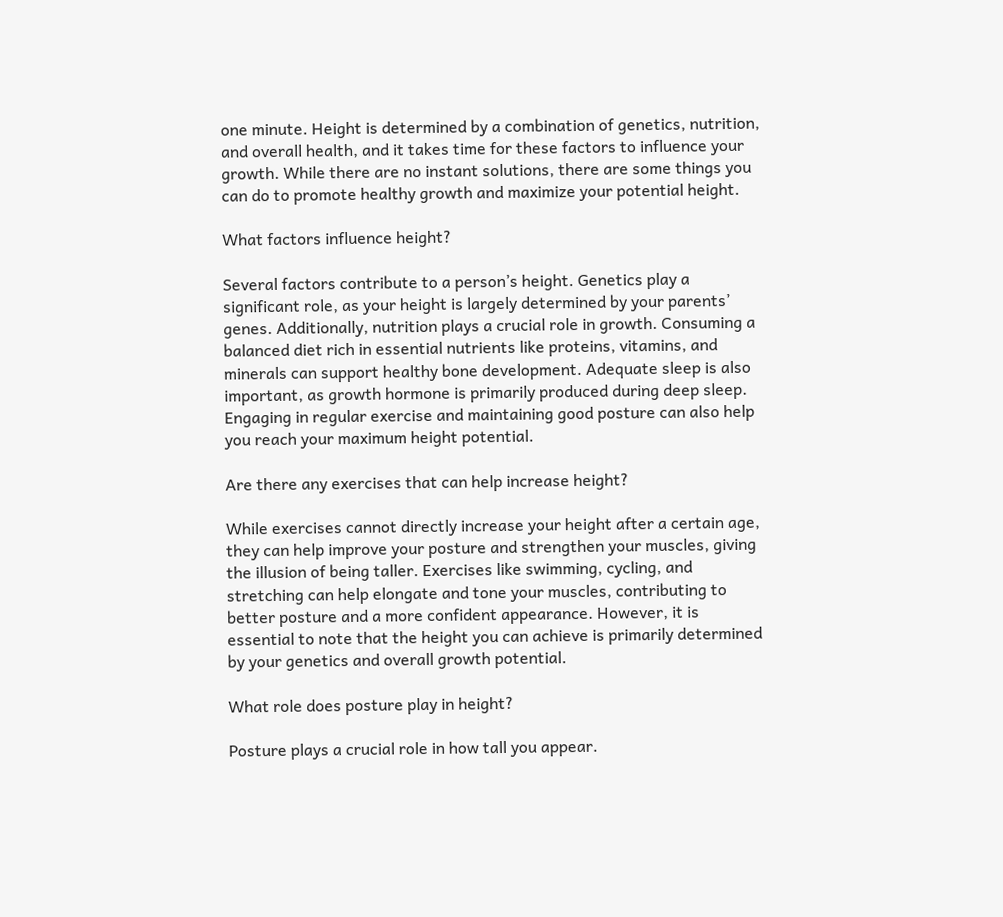one minute. Height is determined by a combination of genetics, nutrition, and overall health, and it takes time for these factors to influence your growth. While there are no instant solutions, there are some things you can do to promote healthy growth and maximize your potential height.

What factors influence height?

Several factors contribute to a person’s height. Genetics play a significant role, as your height is largely determined by your parents’ genes. Additionally, nutrition plays a crucial role in growth. Consuming a balanced diet rich in essential nutrients like proteins, vitamins, and minerals can support healthy bone development. Adequate sleep is also important, as growth hormone is primarily produced during deep sleep. Engaging in regular exercise and maintaining good posture can also help you reach your maximum height potential.

Are there any exercises that can help increase height?

While exercises cannot directly increase your height after a certain age, they can help improve your posture and strengthen your muscles, giving the illusion of being taller. Exercises like swimming, cycling, and stretching can help elongate and tone your muscles, contributing to better posture and a more confident appearance. However, it is essential to note that the height you can achieve is primarily determined by your genetics and overall growth potential.

What role does posture play in height?

Posture plays a crucial role in how tall you appear.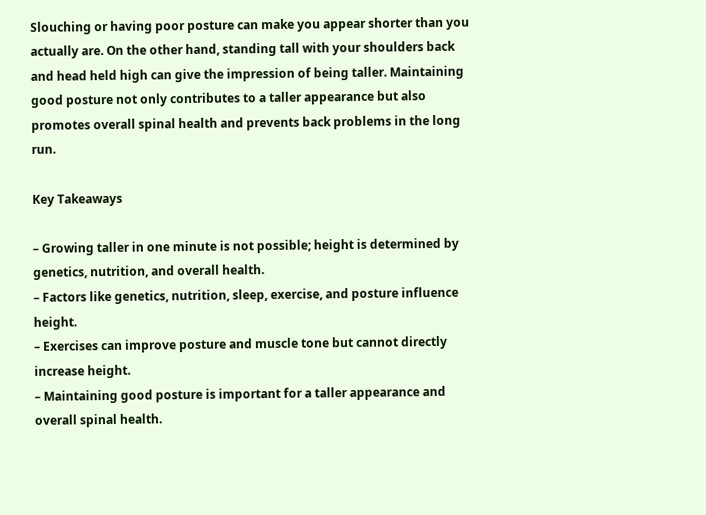Slouching or having poor posture can make you appear shorter than you actually are. On the other hand, standing tall with your shoulders back and head held high can give the impression of being taller. Maintaining good posture not only contributes to a taller appearance but also promotes overall spinal health and prevents back problems in the long run.

Key Takeaways

– Growing taller in one minute is not possible; height is determined by genetics, nutrition, and overall health.
– Factors like genetics, nutrition, sleep, exercise, and posture influence height.
– Exercises can improve posture and muscle tone but cannot directly increase height.
– Maintaining good posture is important for a taller appearance and overall spinal health.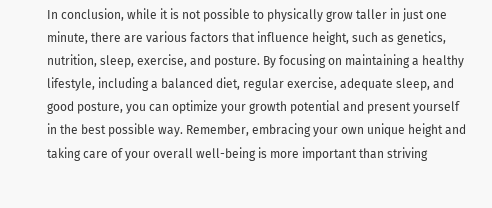In conclusion, while it is not possible to physically grow taller in just one minute, there are various factors that influence height, such as genetics, nutrition, sleep, exercise, and posture. By focusing on maintaining a healthy lifestyle, including a balanced diet, regular exercise, adequate sleep, and good posture, you can optimize your growth potential and present yourself in the best possible way. Remember, embracing your own unique height and taking care of your overall well-being is more important than striving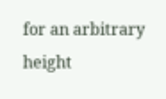for an arbitrary height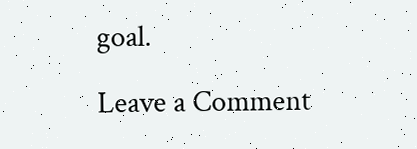goal.

Leave a Comment